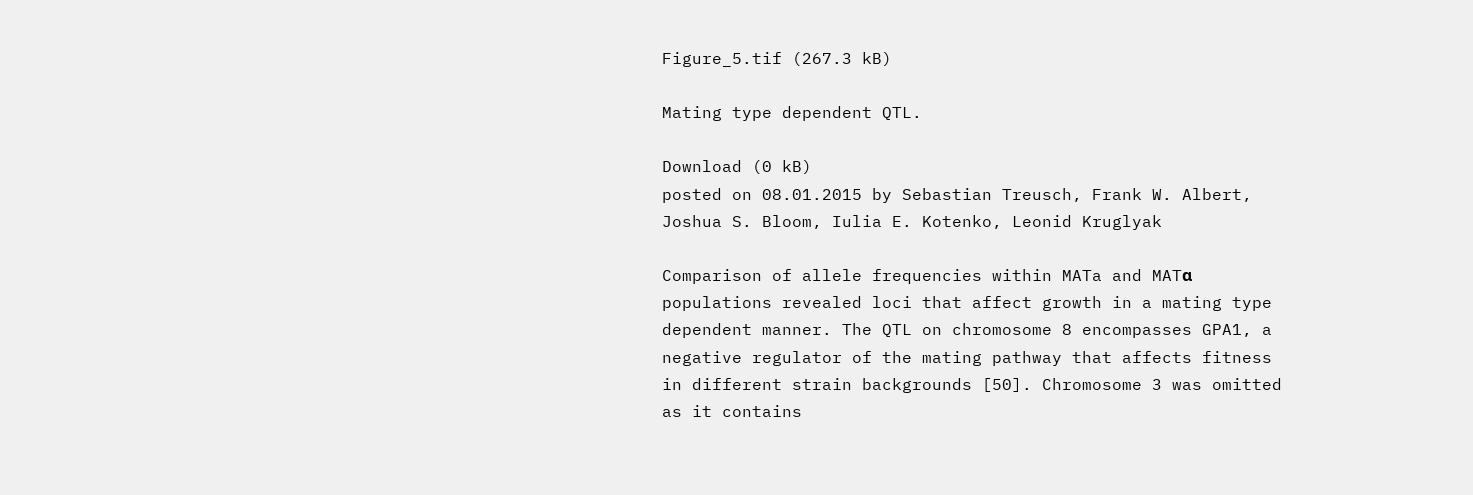Figure_5.tif (267.3 kB)

Mating type dependent QTL.

Download (0 kB)
posted on 08.01.2015 by Sebastian Treusch, Frank W. Albert, Joshua S. Bloom, Iulia E. Kotenko, Leonid Kruglyak

Comparison of allele frequencies within MATa and MATα populations revealed loci that affect growth in a mating type dependent manner. The QTL on chromosome 8 encompasses GPA1, a negative regulator of the mating pathway that affects fitness in different strain backgrounds [50]. Chromosome 3 was omitted as it contains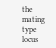the mating type locus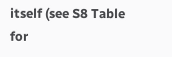itself (see S8 Table for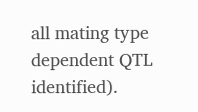all mating type dependent QTL identified).